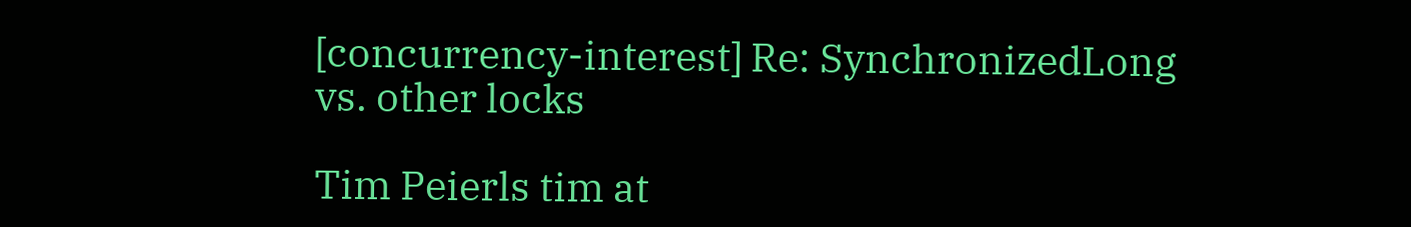[concurrency-interest] Re: SynchronizedLong vs. other locks

Tim Peierls tim at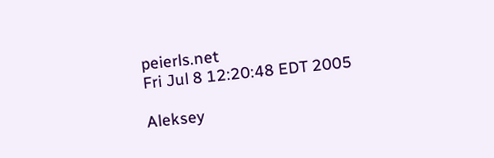peierls.net
Fri Jul 8 12:20:48 EDT 2005

Aleksey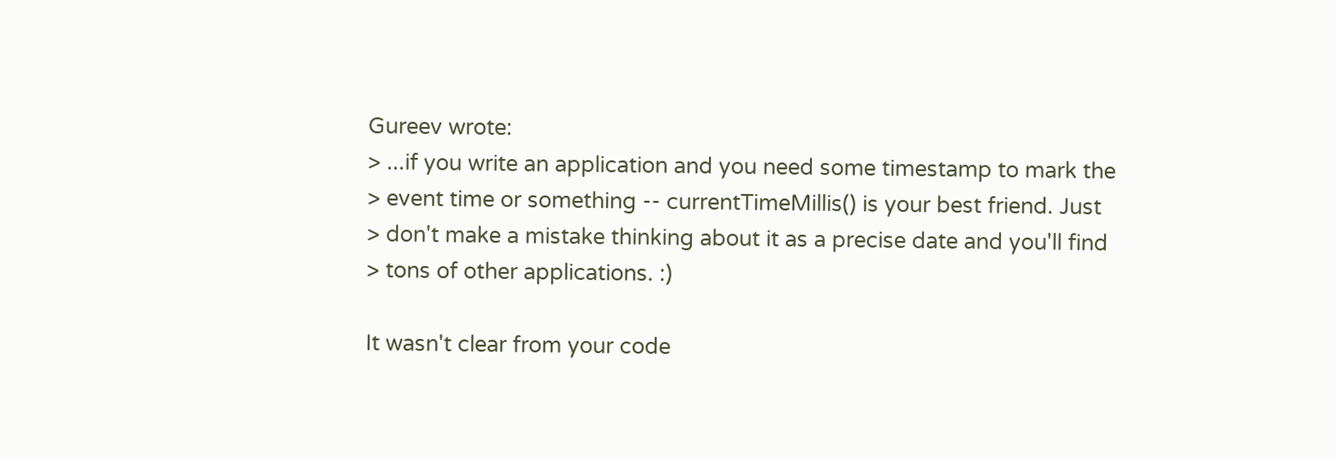Gureev wrote:
> ...if you write an application and you need some timestamp to mark the
> event time or something -- currentTimeMillis() is your best friend. Just
> don't make a mistake thinking about it as a precise date and you'll find
> tons of other applications. :)

It wasn't clear from your code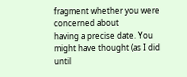fragment whether you were concerned about
having a precise date. You might have thought (as I did until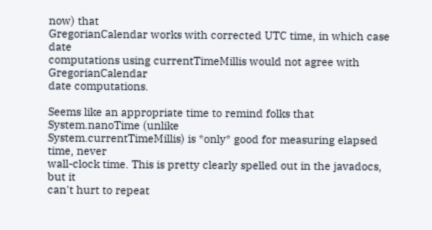now) that
GregorianCalendar works with corrected UTC time, in which case date
computations using currentTimeMillis would not agree with GregorianCalendar
date computations.

Seems like an appropriate time to remind folks that System.nanoTime (unlike
System.currentTimeMillis) is *only* good for measuring elapsed time, never
wall-clock time. This is pretty clearly spelled out in the javadocs, but it
can't hurt to repeat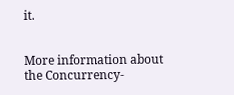it.


More information about the Concurrency-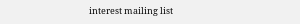interest mailing list